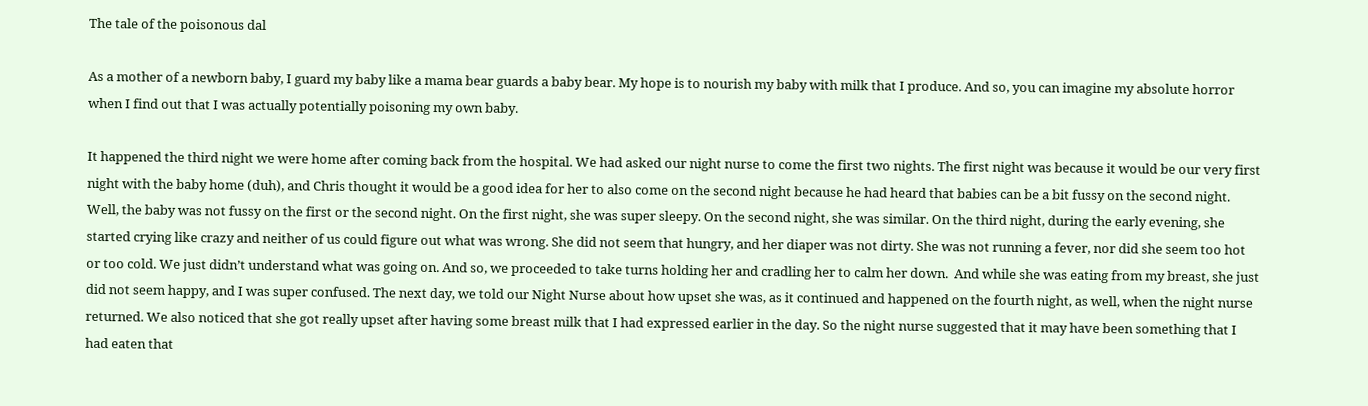The tale of the poisonous dal

As a mother of a newborn baby, I guard my baby like a mama bear guards a baby bear. My hope is to nourish my baby with milk that I produce. And so, you can imagine my absolute horror when I find out that I was actually potentially poisoning my own baby.

It happened the third night we were home after coming back from the hospital. We had asked our night nurse to come the first two nights. The first night was because it would be our very first night with the baby home (duh), and Chris thought it would be a good idea for her to also come on the second night because he had heard that babies can be a bit fussy on the second night. Well, the baby was not fussy on the first or the second night. On the first night, she was super sleepy. On the second night, she was similar. On the third night, during the early evening, she started crying like crazy and neither of us could figure out what was wrong. She did not seem that hungry, and her diaper was not dirty. She was not running a fever, nor did she seem too hot or too cold. We just didn’t understand what was going on. And so, we proceeded to take turns holding her and cradling her to calm her down.  And while she was eating from my breast, she just did not seem happy, and I was super confused. The next day, we told our Night Nurse about how upset she was, as it continued and happened on the fourth night, as well, when the night nurse returned. We also noticed that she got really upset after having some breast milk that I had expressed earlier in the day. So the night nurse suggested that it may have been something that I had eaten that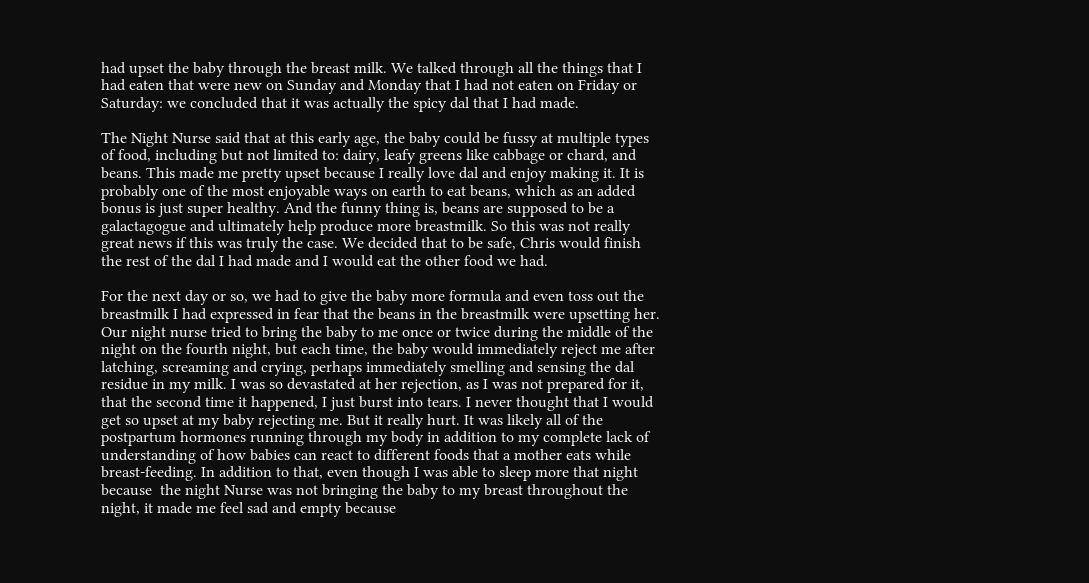had upset the baby through the breast milk. We talked through all the things that I had eaten that were new on Sunday and Monday that I had not eaten on Friday or Saturday: we concluded that it was actually the spicy dal that I had made.

The Night Nurse said that at this early age, the baby could be fussy at multiple types of food, including but not limited to: dairy, leafy greens like cabbage or chard, and beans. This made me pretty upset because I really love dal and enjoy making it. It is probably one of the most enjoyable ways on earth to eat beans, which as an added bonus is just super healthy. And the funny thing is, beans are supposed to be a galactagogue and ultimately help produce more breastmilk. So this was not really great news if this was truly the case. We decided that to be safe, Chris would finish the rest of the dal I had made and I would eat the other food we had.

For the next day or so, we had to give the baby more formula and even toss out the breastmilk I had expressed in fear that the beans in the breastmilk were upsetting her. Our night nurse tried to bring the baby to me once or twice during the middle of the night on the fourth night, but each time, the baby would immediately reject me after latching, screaming and crying, perhaps immediately smelling and sensing the dal residue in my milk. I was so devastated at her rejection, as I was not prepared for it, that the second time it happened, I just burst into tears. I never thought that I would get so upset at my baby rejecting me. But it really hurt. It was likely all of the postpartum hormones running through my body in addition to my complete lack of understanding of how babies can react to different foods that a mother eats while breast-feeding. In addition to that, even though I was able to sleep more that night  because  the night Nurse was not bringing the baby to my breast throughout the night, it made me feel sad and empty because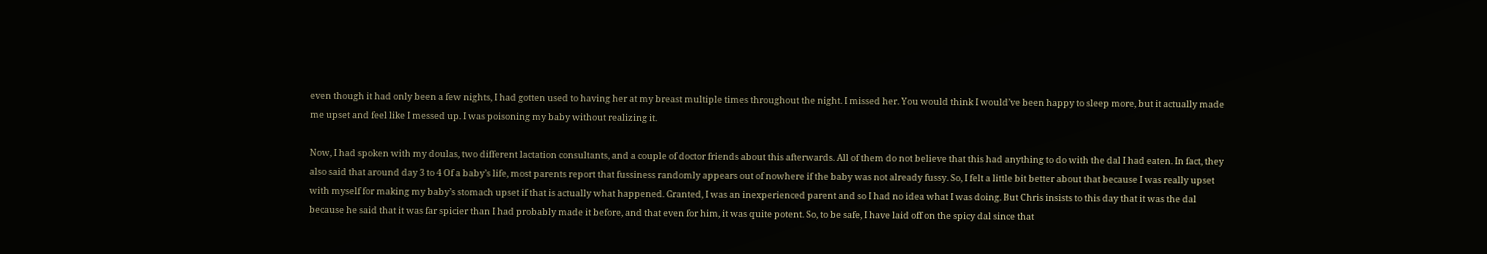even though it had only been a few nights, I had gotten used to having her at my breast multiple times throughout the night. I missed her. You would think I would’ve been happy to sleep more, but it actually made me upset and feel like I messed up. I was poisoning my baby without realizing it.

Now, I had spoken with my doulas, two different lactation consultants, and a couple of doctor friends about this afterwards. All of them do not believe that this had anything to do with the dal I had eaten. In fact, they also said that around day 3 to 4 Of a baby’s life, most parents report that fussiness randomly appears out of nowhere if the baby was not already fussy. So, I felt a little bit better about that because I was really upset with myself for making my baby’s stomach upset if that is actually what happened. Granted, I was an inexperienced parent and so I had no idea what I was doing. But Chris insists to this day that it was the dal because he said that it was far spicier than I had probably made it before, and that even for him, it was quite potent. So, to be safe, I have laid off on the spicy dal since that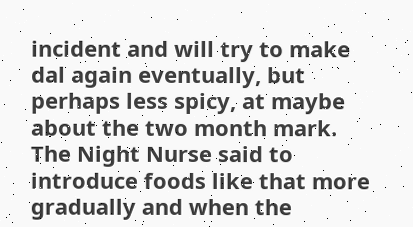incident and will try to make dal again eventually, but perhaps less spicy, at maybe about the two month mark. The Night Nurse said to introduce foods like that more gradually and when the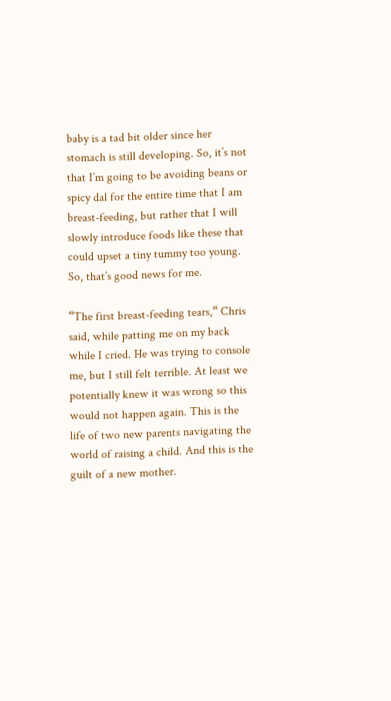baby is a tad bit older since her stomach is still developing. So, it’s not that I’m going to be avoiding beans or spicy dal for the entire time that I am breast-feeding, but rather that I will slowly introduce foods like these that could upset a tiny tummy too young. So, that’s good news for me.

“The first breast-feeding tears,“ Chris said, while patting me on my back while I cried. He was trying to console me, but I still felt terrible. At least we potentially knew it was wrong so this would not happen again. This is the life of two new parents navigating the world of raising a child. And this is the guilt of a new mother.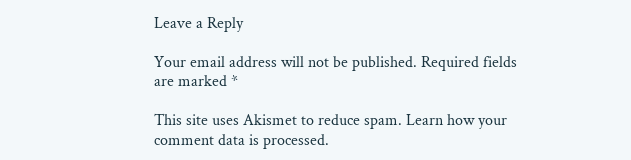Leave a Reply

Your email address will not be published. Required fields are marked *

This site uses Akismet to reduce spam. Learn how your comment data is processed.